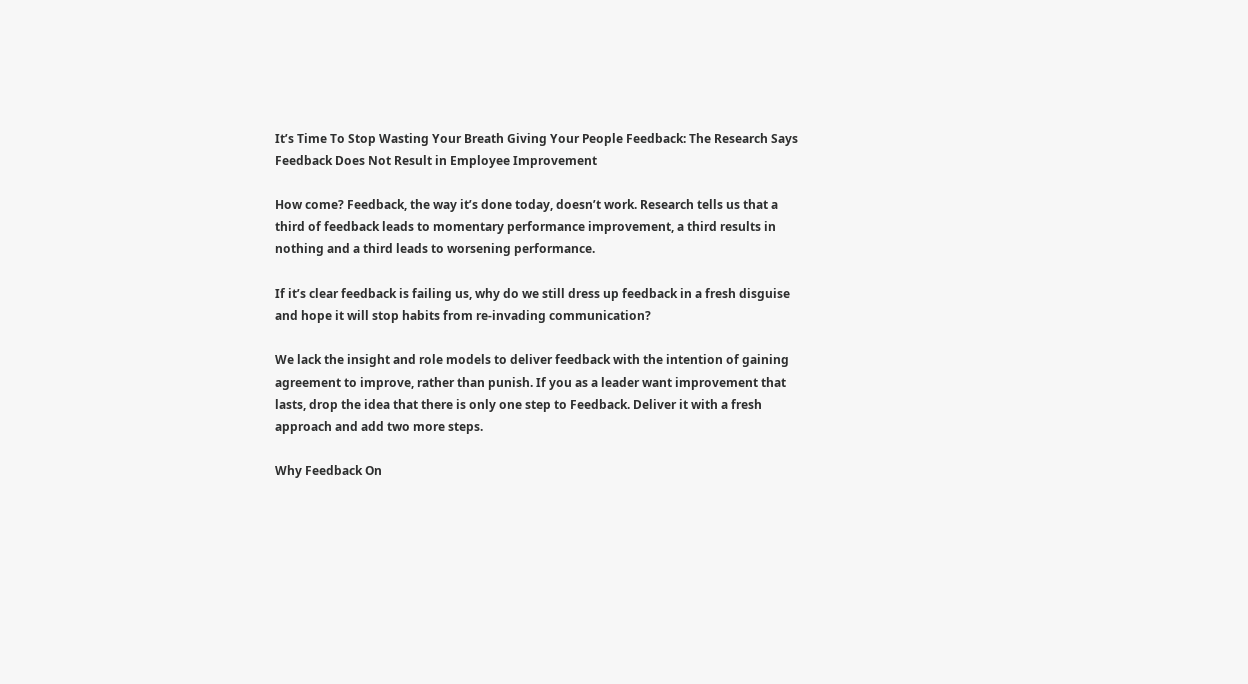It’s Time To Stop Wasting Your Breath Giving Your People Feedback: The Research Says Feedback Does Not Result in Employee Improvement

How come? Feedback, the way it’s done today, doesn’t work. Research tells us that a third of feedback leads to momentary performance improvement, a third results in nothing and a third leads to worsening performance.

If it’s clear feedback is failing us, why do we still dress up feedback in a fresh disguise and hope it will stop habits from re-invading communication?

We lack the insight and role models to deliver feedback with the intention of gaining agreement to improve, rather than punish. If you as a leader want improvement that lasts, drop the idea that there is only one step to Feedback. Deliver it with a fresh approach and add two more steps.

Why Feedback On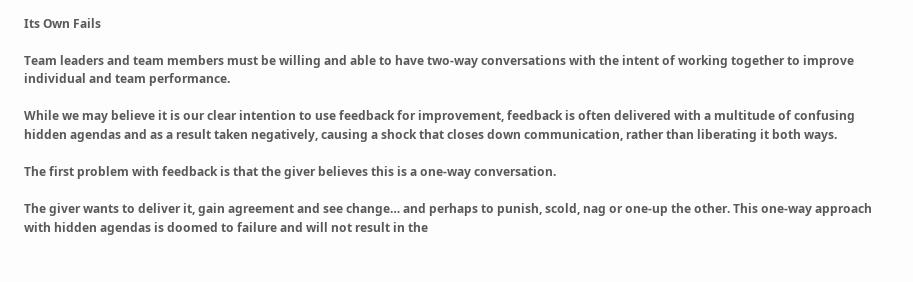Its Own Fails

Team leaders and team members must be willing and able to have two-way conversations with the intent of working together to improve individual and team performance.

While we may believe it is our clear intention to use feedback for improvement, feedback is often delivered with a multitude of confusing hidden agendas and as a result taken negatively, causing a shock that closes down communication, rather than liberating it both ways.

The first problem with feedback is that the giver believes this is a one-way conversation.

The giver wants to deliver it, gain agreement and see change… and perhaps to punish, scold, nag or one-up the other. This one-way approach with hidden agendas is doomed to failure and will not result in the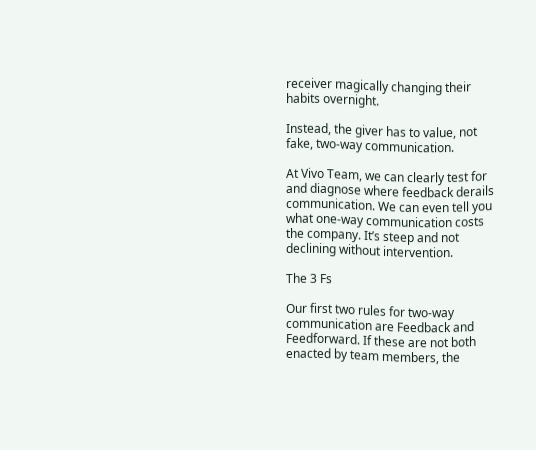receiver magically changing their habits overnight.

Instead, the giver has to value, not fake, two-way communication.

At Vivo Team, we can clearly test for and diagnose where feedback derails communication. We can even tell you what one-way communication costs the company. It’s steep and not declining without intervention.

The 3 Fs

Our first two rules for two-way communication are Feedback and Feedforward. If these are not both enacted by team members, the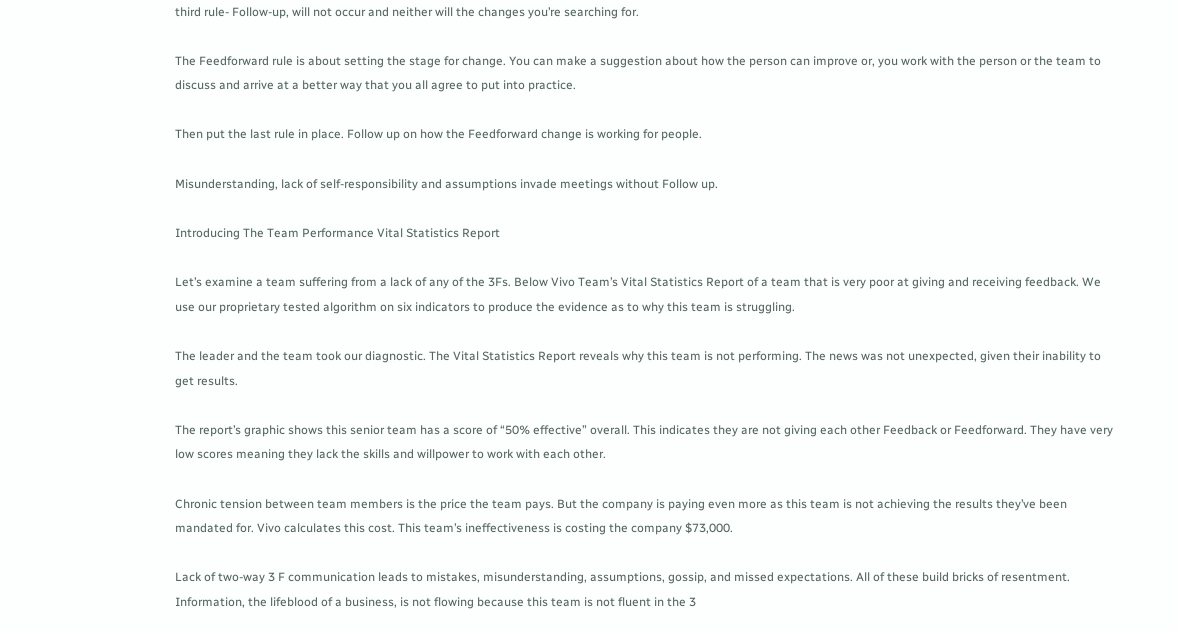third rule- Follow-up, will not occur and neither will the changes you’re searching for.

The Feedforward rule is about setting the stage for change. You can make a suggestion about how the person can improve or, you work with the person or the team to discuss and arrive at a better way that you all agree to put into practice.

Then put the last rule in place. Follow up on how the Feedforward change is working for people.

Misunderstanding, lack of self-responsibility and assumptions invade meetings without Follow up.

Introducing The Team Performance Vital Statistics Report

Let’s examine a team suffering from a lack of any of the 3Fs. Below Vivo Team’s Vital Statistics Report of a team that is very poor at giving and receiving feedback. We use our proprietary tested algorithm on six indicators to produce the evidence as to why this team is struggling.

The leader and the team took our diagnostic. The Vital Statistics Report reveals why this team is not performing. The news was not unexpected, given their inability to get results.

The report’s graphic shows this senior team has a score of “50% effective” overall. This indicates they are not giving each other Feedback or Feedforward. They have very low scores meaning they lack the skills and willpower to work with each other.

Chronic tension between team members is the price the team pays. But the company is paying even more as this team is not achieving the results they’ve been mandated for. Vivo calculates this cost. This team’s ineffectiveness is costing the company $73,000.

Lack of two-way 3 F communication leads to mistakes, misunderstanding, assumptions, gossip, and missed expectations. All of these build bricks of resentment. Information, the lifeblood of a business, is not flowing because this team is not fluent in the 3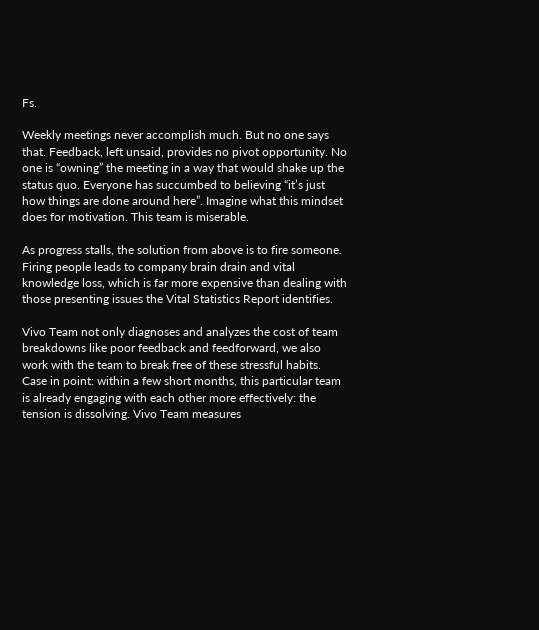Fs.

Weekly meetings never accomplish much. But no one says that. Feedback, left unsaid, provides no pivot opportunity. No one is “owning” the meeting in a way that would shake up the status quo. Everyone has succumbed to believing “it’s just how things are done around here”. Imagine what this mindset does for motivation. This team is miserable.

As progress stalls, the solution from above is to fire someone. Firing people leads to company brain drain and vital knowledge loss, which is far more expensive than dealing with those presenting issues the Vital Statistics Report identifies.

Vivo Team not only diagnoses and analyzes the cost of team breakdowns like poor feedback and feedforward, we also work with the team to break free of these stressful habits. Case in point: within a few short months, this particular team is already engaging with each other more effectively: the tension is dissolving. Vivo Team measures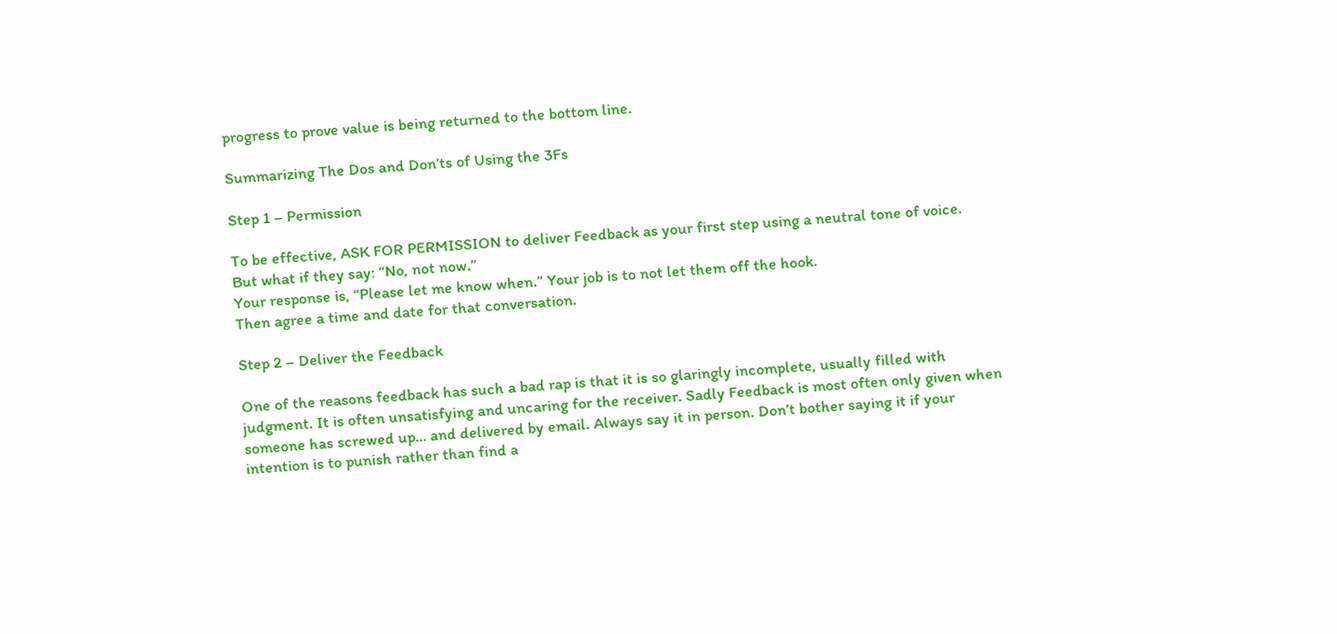progress to prove value is being returned to the bottom line.

Summarizing The Dos and Don’ts of Using the 3Fs

Step 1 – Permission

To be effective, ASK FOR PERMISSION to deliver Feedback as your first step using a neutral tone of voice.
But what if they say: “No, not now.”
Your response is, “Please let me know when.” Your job is to not let them off the hook.
Then agree a time and date for that conversation.

Step 2 – Deliver the Feedback

One of the reasons feedback has such a bad rap is that it is so glaringly incomplete, usually filled with judgment. It is often unsatisfying and uncaring for the receiver. Sadly Feedback is most often only given when someone has screwed up… and delivered by email. Always say it in person. Don’t bother saying it if your intention is to punish rather than find a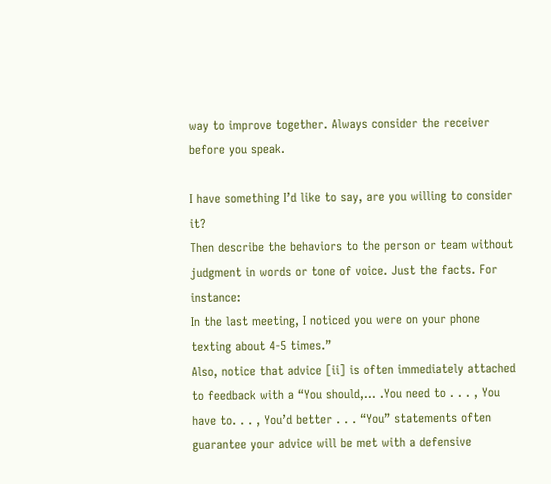way to improve together. Always consider the receiver before you speak.

I have something I’d like to say, are you willing to consider it?
Then describe the behaviors to the person or team without judgment in words or tone of voice. Just the facts. For instance:
In the last meeting, I noticed you were on your phone texting about 4-5 times.”
Also, notice that advice [ii] is often immediately attached to feedback with a “You should,… .You need to . . . , You have to. . . , You’d better . . . “You” statements often guarantee your advice will be met with a defensive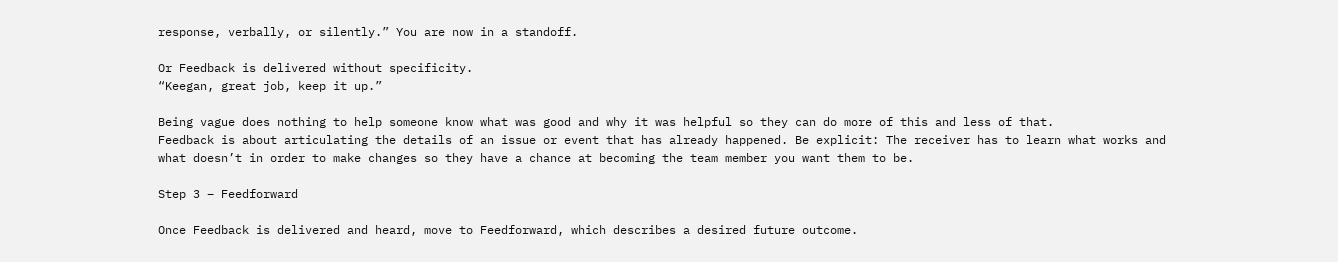response, verbally, or silently.” You are now in a standoff.

Or Feedback is delivered without specificity.
“Keegan, great job, keep it up.”

Being vague does nothing to help someone know what was good and why it was helpful so they can do more of this and less of that.
Feedback is about articulating the details of an issue or event that has already happened. Be explicit: The receiver has to learn what works and what doesn’t in order to make changes so they have a chance at becoming the team member you want them to be.

Step 3 – Feedforward

Once Feedback is delivered and heard, move to Feedforward, which describes a desired future outcome.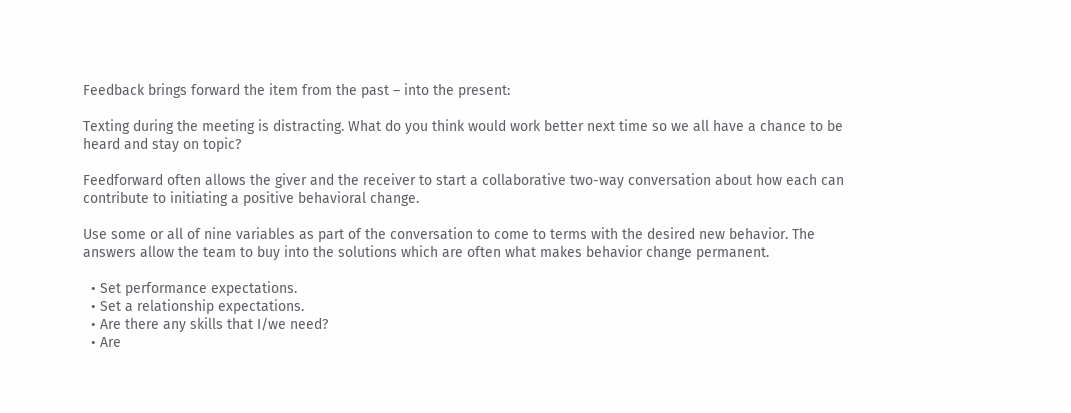Feedback brings forward the item from the past – into the present:

Texting during the meeting is distracting. What do you think would work better next time so we all have a chance to be heard and stay on topic?

Feedforward often allows the giver and the receiver to start a collaborative two-way conversation about how each can contribute to initiating a positive behavioral change.

Use some or all of nine variables as part of the conversation to come to terms with the desired new behavior. The answers allow the team to buy into the solutions which are often what makes behavior change permanent.

  • Set performance expectations.
  • Set a relationship expectations.
  • Are there any skills that I/we need?
  • Are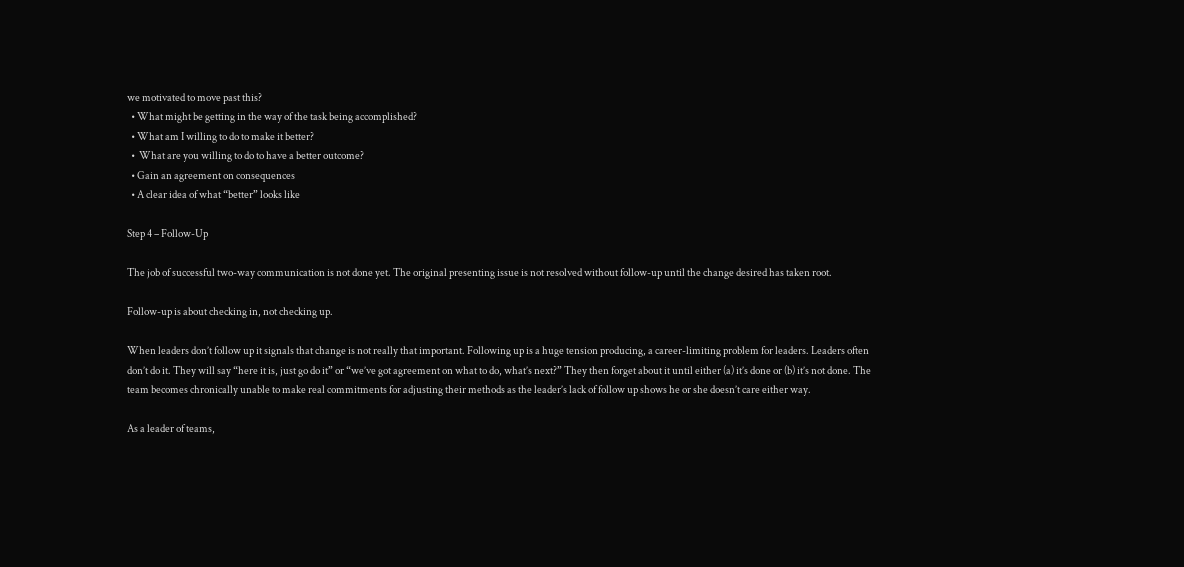we motivated to move past this?
  • What might be getting in the way of the task being accomplished?
  • What am I willing to do to make it better?
  •  What are you willing to do to have a better outcome?
  • Gain an agreement on consequences
  • A clear idea of what “better” looks like

Step 4 – Follow-Up

The job of successful two-way communication is not done yet. The original presenting issue is not resolved without follow-up until the change desired has taken root.

Follow-up is about checking in, not checking up.

When leaders don’t follow up it signals that change is not really that important. Following up is a huge tension producing, a career-limiting problem for leaders. Leaders often don’t do it. They will say “here it is, just go do it” or “we’ve got agreement on what to do, what’s next?” They then forget about it until either (a) it’s done or (b) it’s not done. The team becomes chronically unable to make real commitments for adjusting their methods as the leader’s lack of follow up shows he or she doesn’t care either way.

As a leader of teams,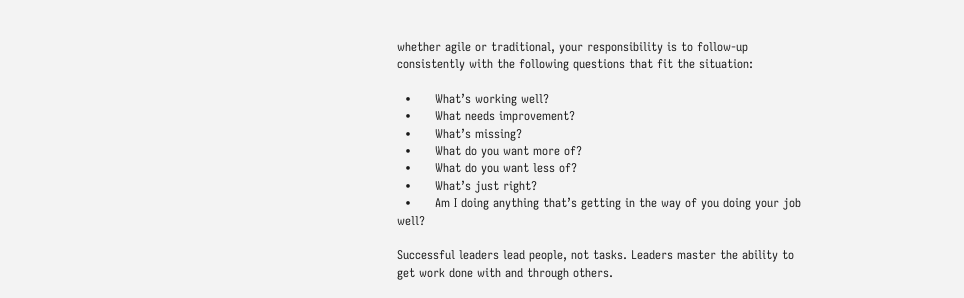whether agile or traditional, your responsibility is to follow-up consistently with the following questions that fit the situation:

  •      What’s working well?
  •      What needs improvement?
  •      What’s missing?
  •      What do you want more of?
  •      What do you want less of?
  •      What’s just right?
  •      Am I doing anything that’s getting in the way of you doing your job well?

Successful leaders lead people, not tasks. Leaders master the ability to get work done with and through others.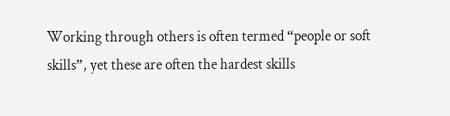Working through others is often termed “people or soft skills”, yet these are often the hardest skills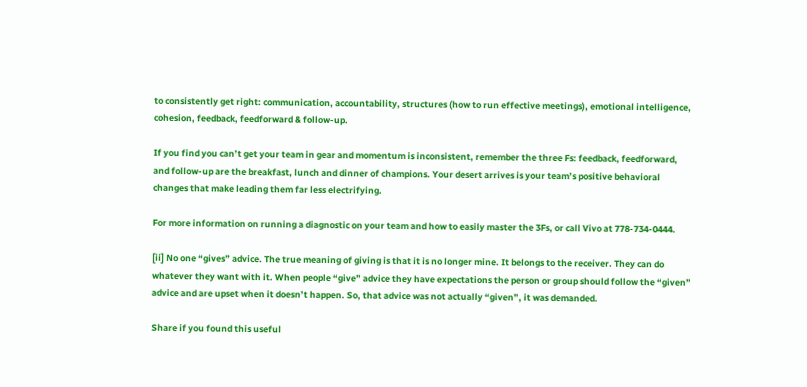to consistently get right: communication, accountability, structures (how to run effective meetings), emotional intelligence, cohesion, feedback, feedforward & follow-up.

If you find you can’t get your team in gear and momentum is inconsistent, remember the three Fs: feedback, feedforward, and follow-up are the breakfast, lunch and dinner of champions. Your desert arrives is your team’s positive behavioral changes that make leading them far less electrifying.

For more information on running a diagnostic on your team and how to easily master the 3Fs, or call Vivo at 778-734-0444.

[ii] No one “gives” advice. The true meaning of giving is that it is no longer mine. It belongs to the receiver. They can do whatever they want with it. When people “give” advice they have expectations the person or group should follow the “given” advice and are upset when it doesn’t happen. So, that advice was not actually “given”, it was demanded.

Share if you found this useful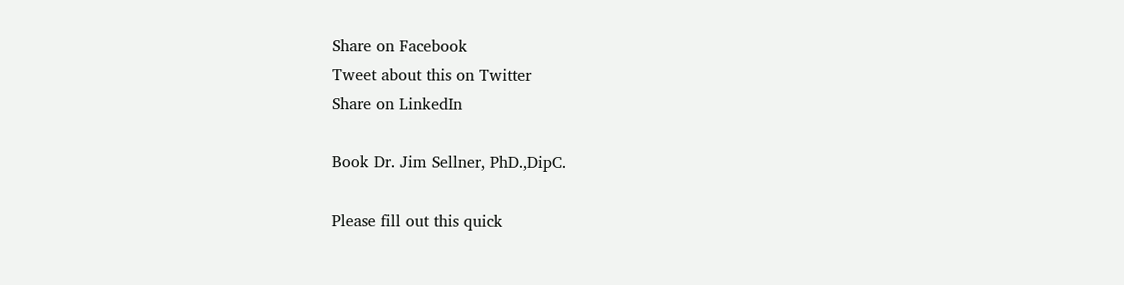Share on Facebook
Tweet about this on Twitter
Share on LinkedIn

Book Dr. Jim Sellner, PhD.,DipC.

Please fill out this quick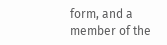form, and a member of the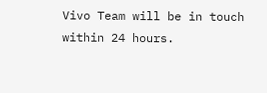Vivo Team will be in touch within 24 hours.